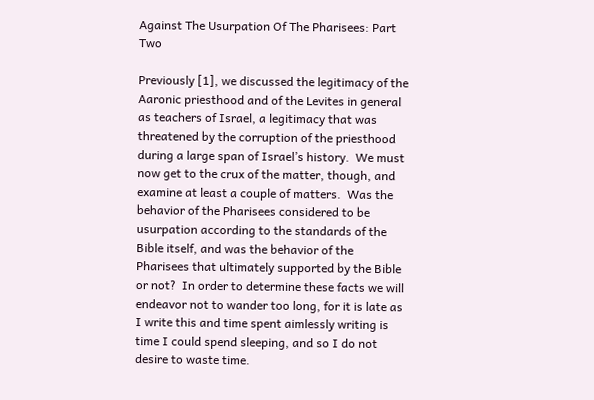Against The Usurpation Of The Pharisees: Part Two

Previously [1], we discussed the legitimacy of the Aaronic priesthood and of the Levites in general as teachers of Israel, a legitimacy that was threatened by the corruption of the priesthood during a large span of Israel’s history.  We must now get to the crux of the matter, though, and examine at least a couple of matters.  Was the behavior of the Pharisees considered to be usurpation according to the standards of the Bible itself, and was the behavior of the Pharisees that ultimately supported by the Bible or not?  In order to determine these facts we will endeavor not to wander too long, for it is late as I write this and time spent aimlessly writing is time I could spend sleeping, and so I do not desire to waste time.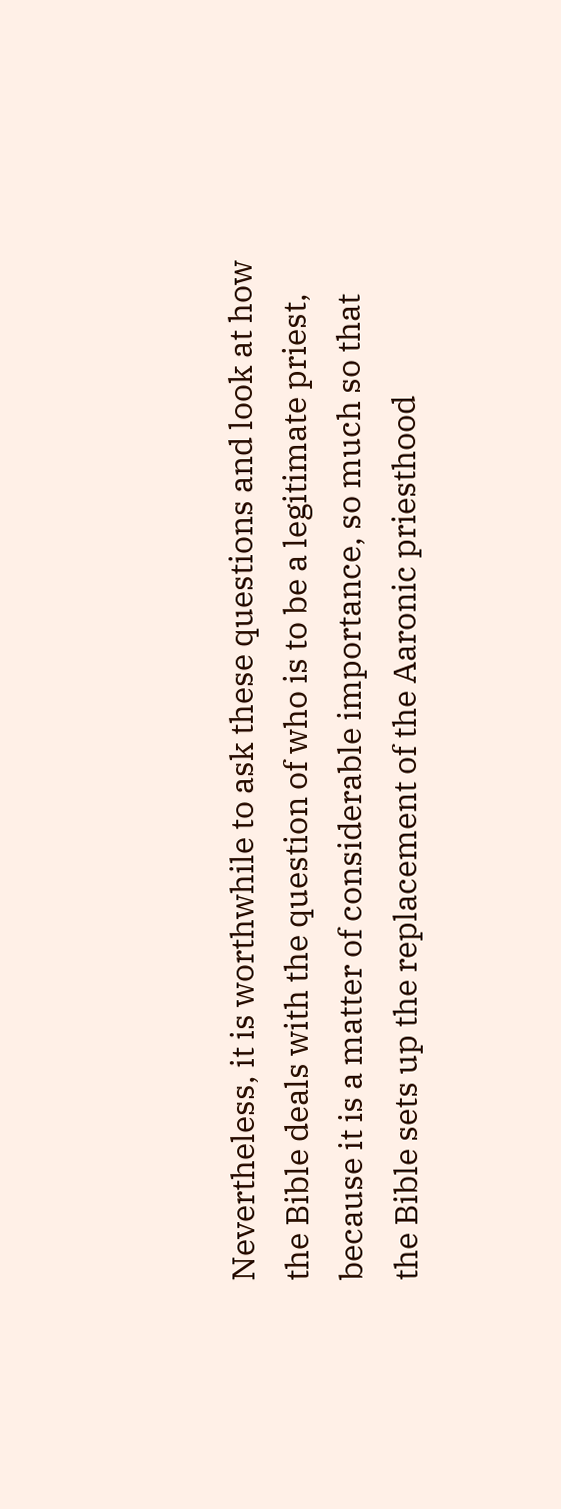Nevertheless, it is worthwhile to ask these questions and look at how the Bible deals with the question of who is to be a legitimate priest, because it is a matter of considerable importance, so much so that the Bible sets up the replacement of the Aaronic priesthood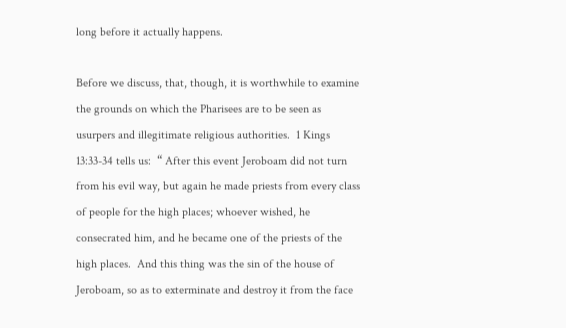long before it actually happens.

Before we discuss, that, though, it is worthwhile to examine the grounds on which the Pharisees are to be seen as usurpers and illegitimate religious authorities.  1 Kings 13:33-34 tells us:  “ After this event Jeroboam did not turn from his evil way, but again he made priests from every class of people for the high places; whoever wished, he consecrated him, and he became one of the priests of the high places.  And this thing was the sin of the house of Jeroboam, so as to exterminate and destroy it from the face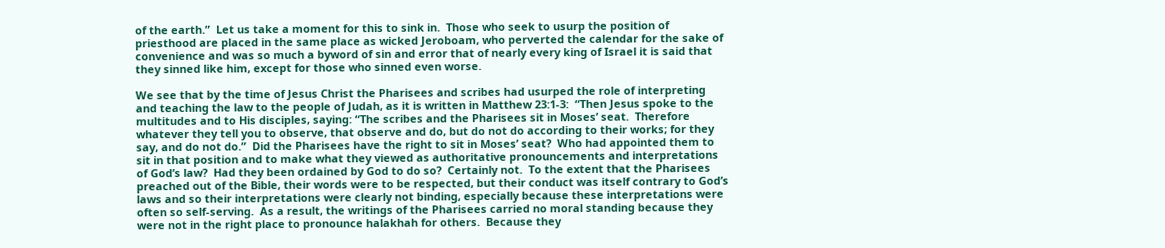of the earth.”  Let us take a moment for this to sink in.  Those who seek to usurp the position of priesthood are placed in the same place as wicked Jeroboam, who perverted the calendar for the sake of convenience and was so much a byword of sin and error that of nearly every king of Israel it is said that they sinned like him, except for those who sinned even worse.

We see that by the time of Jesus Christ the Pharisees and scribes had usurped the role of interpreting and teaching the law to the people of Judah, as it is written in Matthew 23:1-3:  “Then Jesus spoke to the multitudes and to His disciples, saying: “The scribes and the Pharisees sit in Moses’ seat.  Therefore whatever they tell you to observe, that observe and do, but do not do according to their works; for they say, and do not do.”  Did the Pharisees have the right to sit in Moses’ seat?  Who had appointed them to sit in that position and to make what they viewed as authoritative pronouncements and interpretations of God’s law?  Had they been ordained by God to do so?  Certainly not.  To the extent that the Pharisees preached out of the Bible, their words were to be respected, but their conduct was itself contrary to God’s laws and so their interpretations were clearly not binding, especially because these interpretations were often so self-serving.  As a result, the writings of the Pharisees carried no moral standing because they were not in the right place to pronounce halakhah for others.  Because they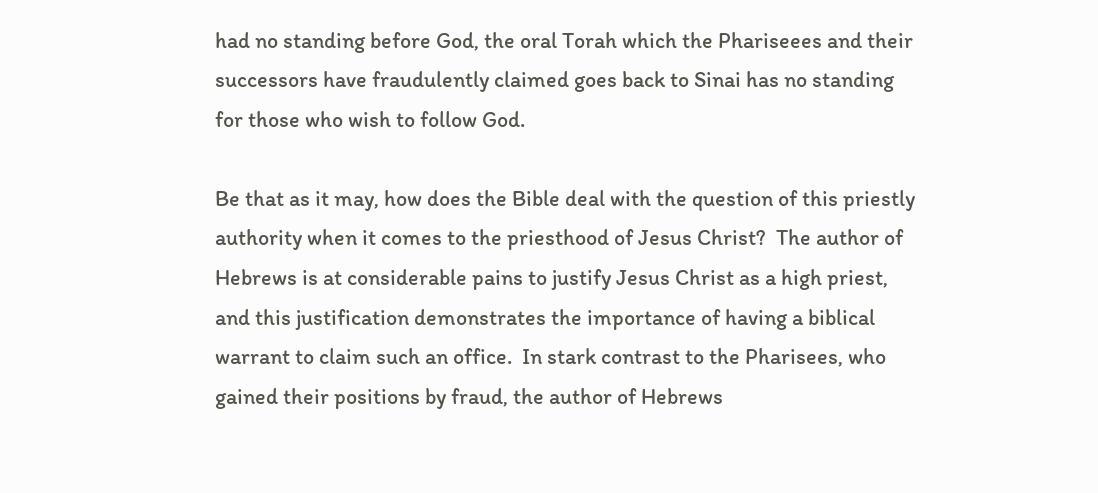had no standing before God, the oral Torah which the Phariseees and their successors have fraudulently claimed goes back to Sinai has no standing for those who wish to follow God.

Be that as it may, how does the Bible deal with the question of this priestly authority when it comes to the priesthood of Jesus Christ?  The author of Hebrews is at considerable pains to justify Jesus Christ as a high priest, and this justification demonstrates the importance of having a biblical warrant to claim such an office.  In stark contrast to the Pharisees, who gained their positions by fraud, the author of Hebrews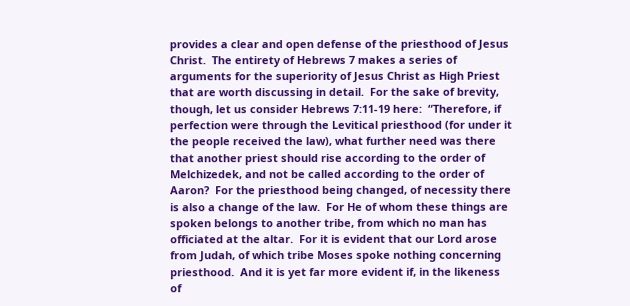provides a clear and open defense of the priesthood of Jesus Christ.  The entirety of Hebrews 7 makes a series of arguments for the superiority of Jesus Christ as High Priest that are worth discussing in detail.  For the sake of brevity, though, let us consider Hebrews 7:11-19 here:  “Therefore, if perfection were through the Levitical priesthood (for under it the people received the law), what further need was there that another priest should rise according to the order of Melchizedek, and not be called according to the order of Aaron?  For the priesthood being changed, of necessity there is also a change of the law.  For He of whom these things are spoken belongs to another tribe, from which no man has officiated at the altar.  For it is evident that our Lord arose from Judah, of which tribe Moses spoke nothing concerning priesthood.  And it is yet far more evident if, in the likeness of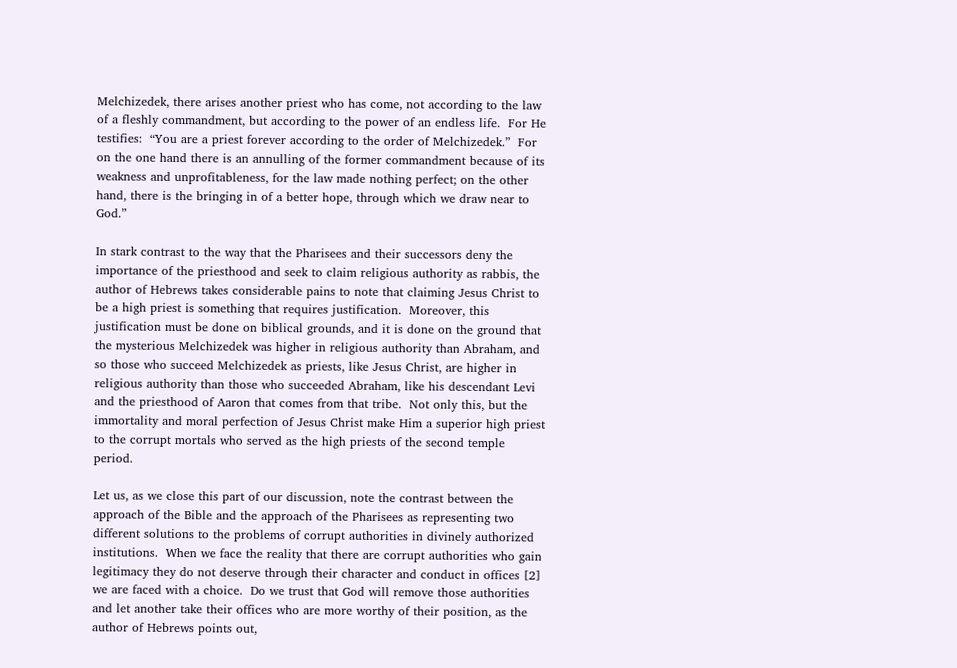Melchizedek, there arises another priest who has come, not according to the law of a fleshly commandment, but according to the power of an endless life.  For He testifies:  “You are a priest forever according to the order of Melchizedek.”  For on the one hand there is an annulling of the former commandment because of its weakness and unprofitableness, for the law made nothing perfect; on the other hand, there is the bringing in of a better hope, through which we draw near to God.”

In stark contrast to the way that the Pharisees and their successors deny the importance of the priesthood and seek to claim religious authority as rabbis, the author of Hebrews takes considerable pains to note that claiming Jesus Christ to be a high priest is something that requires justification.  Moreover, this justification must be done on biblical grounds, and it is done on the ground that the mysterious Melchizedek was higher in religious authority than Abraham, and so those who succeed Melchizedek as priests, like Jesus Christ, are higher in religious authority than those who succeeded Abraham, like his descendant Levi and the priesthood of Aaron that comes from that tribe.  Not only this, but the immortality and moral perfection of Jesus Christ make Him a superior high priest to the corrupt mortals who served as the high priests of the second temple period.

Let us, as we close this part of our discussion, note the contrast between the approach of the Bible and the approach of the Pharisees as representing two different solutions to the problems of corrupt authorities in divinely authorized institutions.  When we face the reality that there are corrupt authorities who gain legitimacy they do not deserve through their character and conduct in offices [2] we are faced with a choice.  Do we trust that God will remove those authorities and let another take their offices who are more worthy of their position, as the author of Hebrews points out,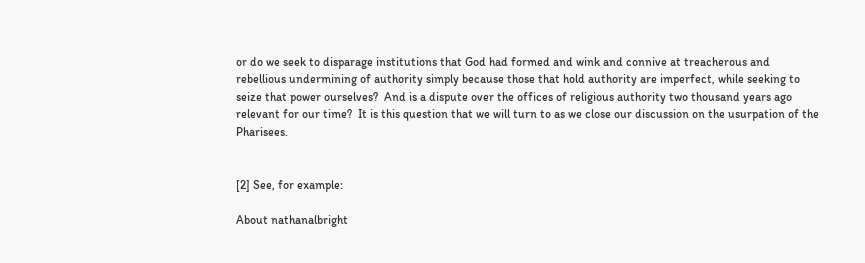or do we seek to disparage institutions that God had formed and wink and connive at treacherous and rebellious undermining of authority simply because those that hold authority are imperfect, while seeking to seize that power ourselves?  And is a dispute over the offices of religious authority two thousand years ago relevant for our time?  It is this question that we will turn to as we close our discussion on the usurpation of the Pharisees.


[2] See, for example:

About nathanalbright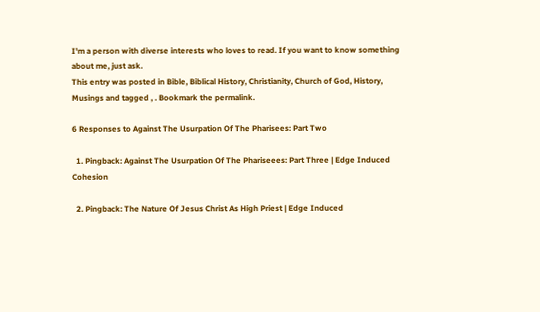I'm a person with diverse interests who loves to read. If you want to know something about me, just ask.
This entry was posted in Bible, Biblical History, Christianity, Church of God, History, Musings and tagged , . Bookmark the permalink.

6 Responses to Against The Usurpation Of The Pharisees: Part Two

  1. Pingback: Against The Usurpation Of The Phariseees: Part Three | Edge Induced Cohesion

  2. Pingback: The Nature Of Jesus Christ As High Priest | Edge Induced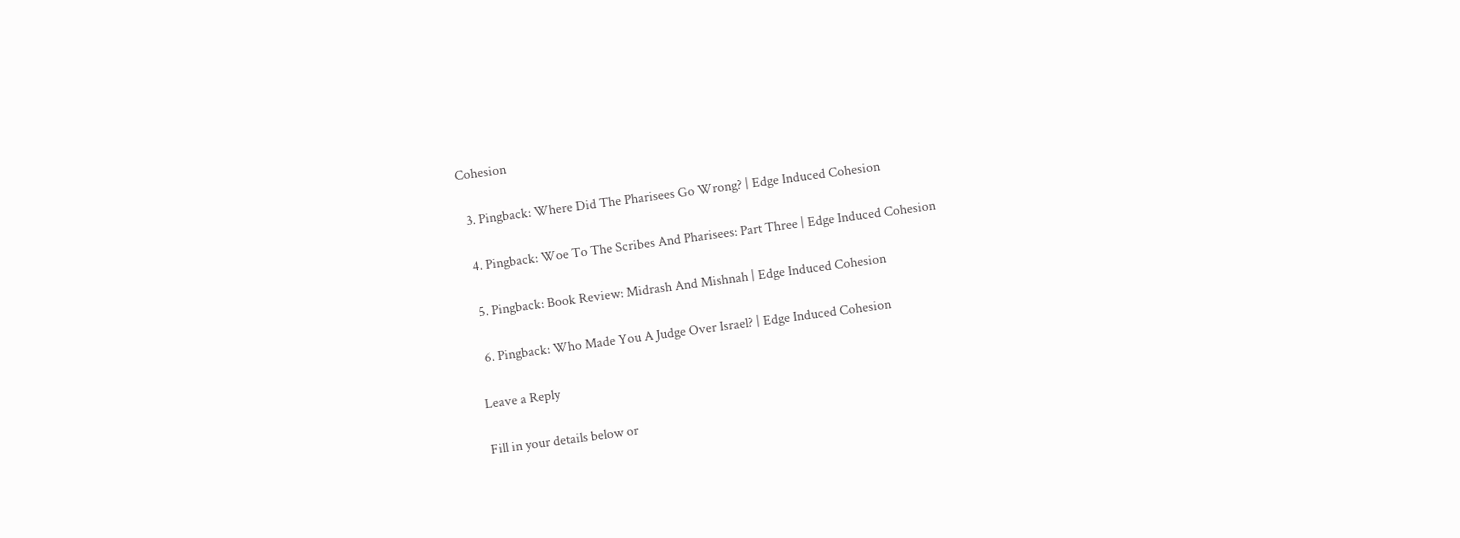Cohesion

  3. Pingback: Where Did The Pharisees Go Wrong? | Edge Induced Cohesion

  4. Pingback: Woe To The Scribes And Pharisees: Part Three | Edge Induced Cohesion

  5. Pingback: Book Review: Midrash And Mishnah | Edge Induced Cohesion

  6. Pingback: Who Made You A Judge Over Israel? | Edge Induced Cohesion

Leave a Reply

Fill in your details below or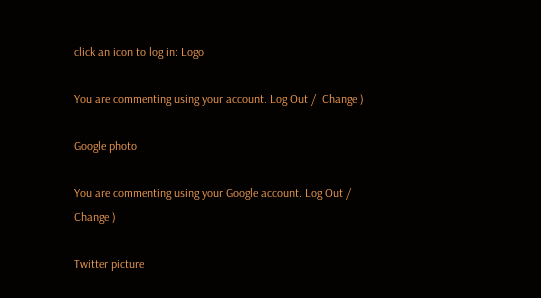click an icon to log in: Logo

You are commenting using your account. Log Out /  Change )

Google photo

You are commenting using your Google account. Log Out /  Change )

Twitter picture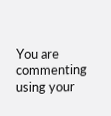You are commenting using your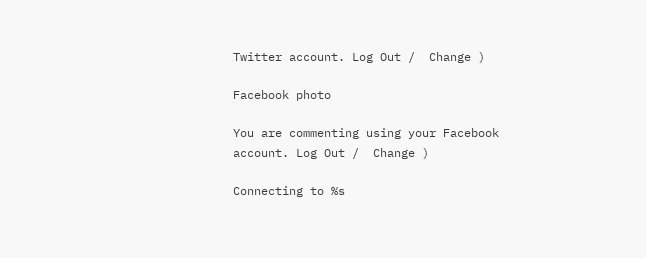Twitter account. Log Out /  Change )

Facebook photo

You are commenting using your Facebook account. Log Out /  Change )

Connecting to %s